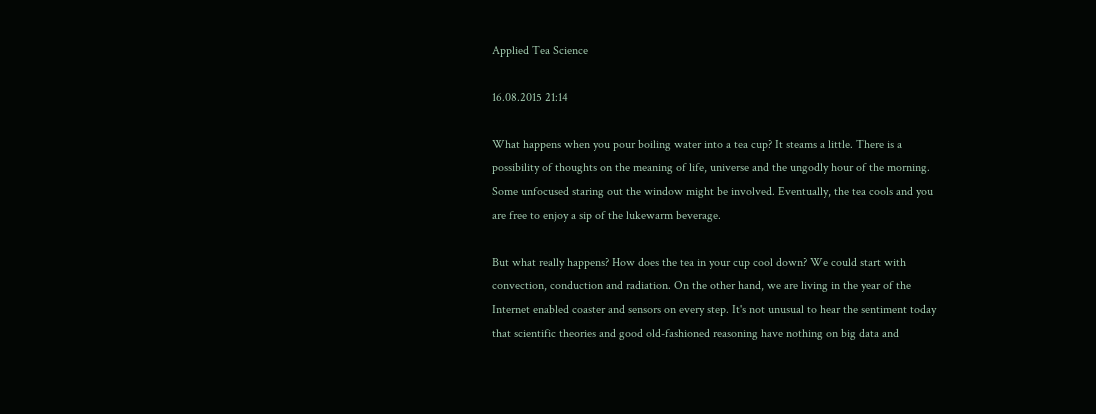Applied Tea Science

16.08.2015 21:14

What happens when you pour boiling water into a tea cup? It steams a little. There is a possibility of thoughts on the meaning of life, universe and the ungodly hour of the morning. Some unfocused staring out the window might be involved. Eventually, the tea cools and you are free to enjoy a sip of the lukewarm beverage.

But what really happens? How does the tea in your cup cool down? We could start with convection, conduction and radiation. On the other hand, we are living in the year of the Internet enabled coaster and sensors on every step. It's not unusual to hear the sentiment today that scientific theories and good old-fashioned reasoning have nothing on big data and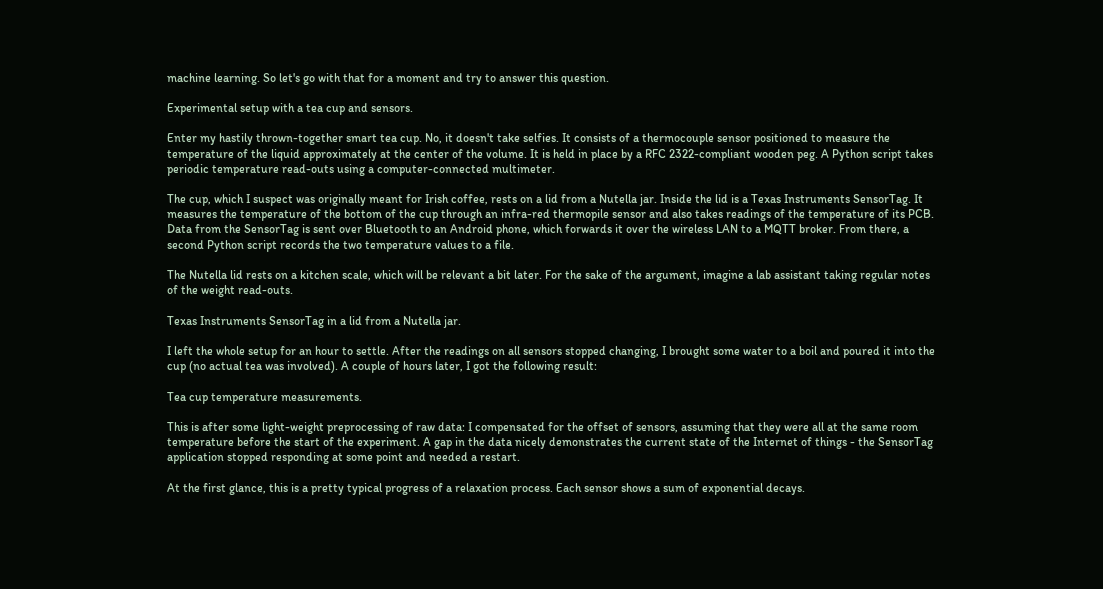machine learning. So let's go with that for a moment and try to answer this question.

Experimental setup with a tea cup and sensors.

Enter my hastily thrown-together smart tea cup. No, it doesn't take selfies. It consists of a thermocouple sensor positioned to measure the temperature of the liquid approximately at the center of the volume. It is held in place by a RFC 2322-compliant wooden peg. A Python script takes periodic temperature read-outs using a computer-connected multimeter.

The cup, which I suspect was originally meant for Irish coffee, rests on a lid from a Nutella jar. Inside the lid is a Texas Instruments SensorTag. It measures the temperature of the bottom of the cup through an infra-red thermopile sensor and also takes readings of the temperature of its PCB. Data from the SensorTag is sent over Bluetooth to an Android phone, which forwards it over the wireless LAN to a MQTT broker. From there, a second Python script records the two temperature values to a file.

The Nutella lid rests on a kitchen scale, which will be relevant a bit later. For the sake of the argument, imagine a lab assistant taking regular notes of the weight read-outs.

Texas Instruments SensorTag in a lid from a Nutella jar.

I left the whole setup for an hour to settle. After the readings on all sensors stopped changing, I brought some water to a boil and poured it into the cup (no actual tea was involved). A couple of hours later, I got the following result:

Tea cup temperature measurements.

This is after some light-weight preprocessing of raw data: I compensated for the offset of sensors, assuming that they were all at the same room temperature before the start of the experiment. A gap in the data nicely demonstrates the current state of the Internet of things - the SensorTag application stopped responding at some point and needed a restart.

At the first glance, this is a pretty typical progress of a relaxation process. Each sensor shows a sum of exponential decays.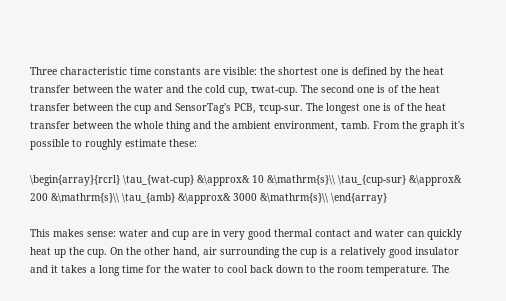Three characteristic time constants are visible: the shortest one is defined by the heat transfer between the water and the cold cup, τwat-cup. The second one is of the heat transfer between the cup and SensorTag's PCB, τcup-sur. The longest one is of the heat transfer between the whole thing and the ambient environment, τamb. From the graph it's possible to roughly estimate these:

\begin{array}{rcrl} \tau_{wat-cup} &\approx& 10 &\mathrm{s}\\ \tau_{cup-sur} &\approx& 200 &\mathrm{s}\\ \tau_{amb} &\approx& 3000 &\mathrm{s}\\ \end{array}

This makes sense: water and cup are in very good thermal contact and water can quickly heat up the cup. On the other hand, air surrounding the cup is a relatively good insulator and it takes a long time for the water to cool back down to the room temperature. The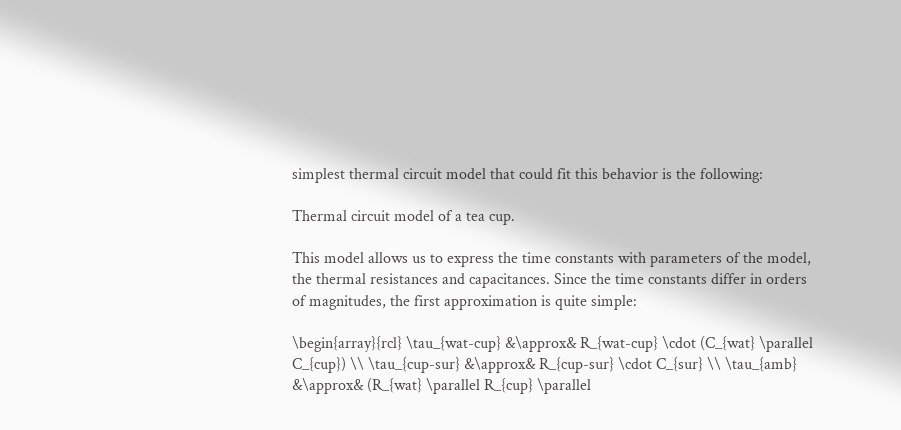simplest thermal circuit model that could fit this behavior is the following:

Thermal circuit model of a tea cup.

This model allows us to express the time constants with parameters of the model, the thermal resistances and capacitances. Since the time constants differ in orders of magnitudes, the first approximation is quite simple:

\begin{array}{rcl} \tau_{wat-cup} &\approx& R_{wat-cup} \cdot (C_{wat} \parallel C_{cup}) \\ \tau_{cup-sur} &\approx& R_{cup-sur} \cdot C_{sur} \\ \tau_{amb} &\approx& (R_{wat} \parallel R_{cup} \parallel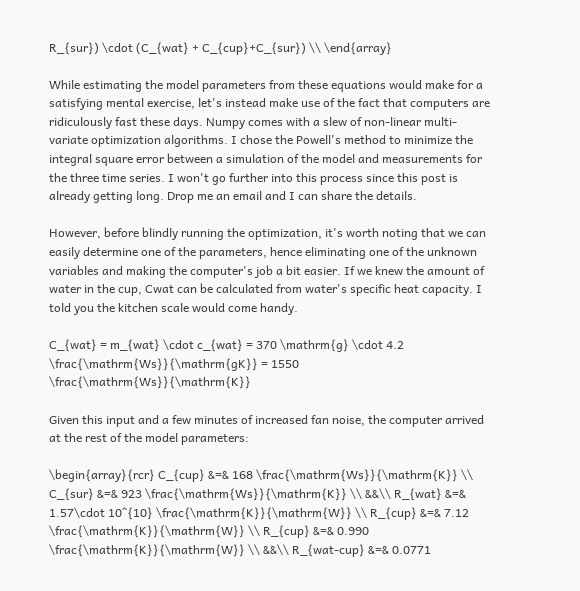R_{sur}) \cdot (C_{wat} + C_{cup}+C_{sur}) \\ \end{array}

While estimating the model parameters from these equations would make for a satisfying mental exercise, let's instead make use of the fact that computers are ridiculously fast these days. Numpy comes with a slew of non-linear multi-variate optimization algorithms. I chose the Powell's method to minimize the integral square error between a simulation of the model and measurements for the three time series. I won't go further into this process since this post is already getting long. Drop me an email and I can share the details.

However, before blindly running the optimization, it's worth noting that we can easily determine one of the parameters, hence eliminating one of the unknown variables and making the computer's job a bit easier. If we knew the amount of water in the cup, Cwat can be calculated from water's specific heat capacity. I told you the kitchen scale would come handy.

C_{wat} = m_{wat} \cdot c_{wat} = 370 \mathrm{g} \cdot 4.2 \frac{\mathrm{Ws}}{\mathrm{gK}} = 1550 \frac{\mathrm{Ws}}{\mathrm{K}}

Given this input and a few minutes of increased fan noise, the computer arrived at the rest of the model parameters:

\begin{array}{rcr} C_{cup} &=& 168 \frac{\mathrm{Ws}}{\mathrm{K}} \\ C_{sur} &=& 923 \frac{\mathrm{Ws}}{\mathrm{K}} \\ &&\\ R_{wat} &=& 1.57\cdot 10^{10} \frac{\mathrm{K}}{\mathrm{W}} \\ R_{cup} &=& 7.12 \frac{\mathrm{K}}{\mathrm{W}} \\ R_{cup} &=& 0.990 \frac{\mathrm{K}}{\mathrm{W}} \\ &&\\ R_{wat-cup} &=& 0.0771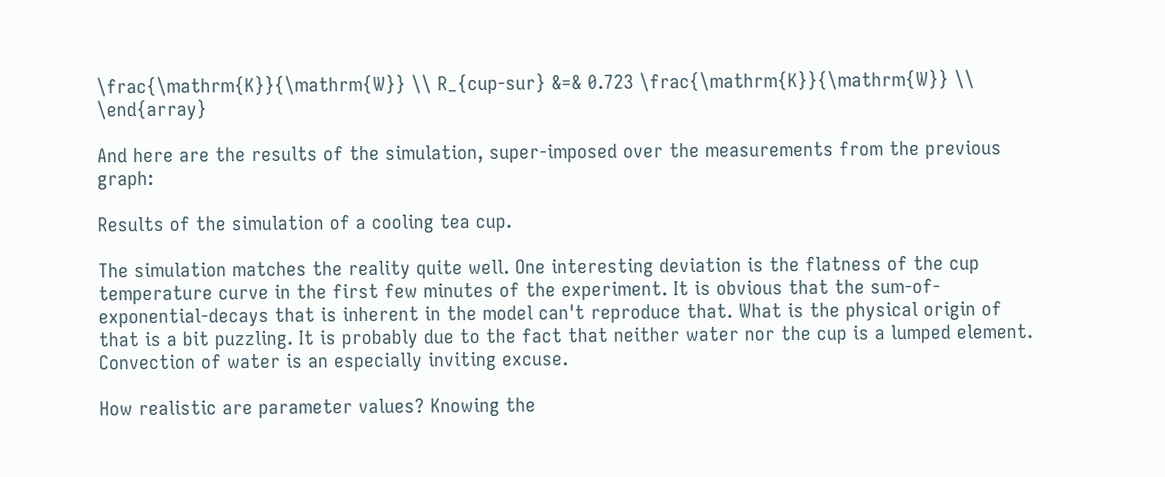\frac{\mathrm{K}}{\mathrm{W}} \\ R_{cup-sur} &=& 0.723 \frac{\mathrm{K}}{\mathrm{W}} \\ \end{array}

And here are the results of the simulation, super-imposed over the measurements from the previous graph:

Results of the simulation of a cooling tea cup.

The simulation matches the reality quite well. One interesting deviation is the flatness of the cup temperature curve in the first few minutes of the experiment. It is obvious that the sum-of-exponential-decays that is inherent in the model can't reproduce that. What is the physical origin of that is a bit puzzling. It is probably due to the fact that neither water nor the cup is a lumped element. Convection of water is an especially inviting excuse.

How realistic are parameter values? Knowing the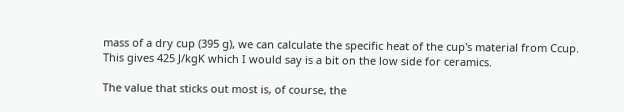mass of a dry cup (395 g), we can calculate the specific heat of the cup's material from Ccup. This gives 425 J/kgK which I would say is a bit on the low side for ceramics.

The value that sticks out most is, of course, the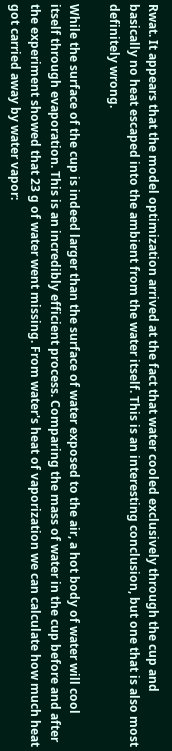Rwat. It appears that the model optimization arrived at the fact that water cooled exclusively through the cup and basically no heat escaped into the ambient from the water itself. This is an interesting conclusion, but one that is also most definitely wrong.

While the surface of the cup is indeed larger than the surface of water exposed to the air, a hot body of water will cool itself through evaporation. This is an incredibly efficient process. Comparing the mass of water in the cup before and after the experiment showed that 23 g of water went missing. From water's heat of vaporization we can calculate how much heat got carried away by water vapor: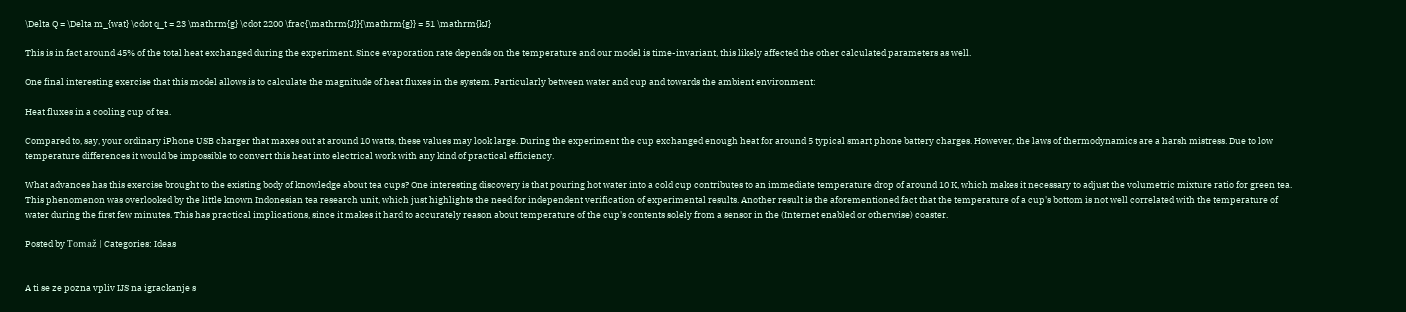\Delta Q = \Delta m_{wat} \cdot q_t = 23 \mathrm{g} \cdot 2200 \frac{\mathrm{J}}{\mathrm{g}} = 51 \mathrm{kJ}

This is in fact around 45% of the total heat exchanged during the experiment. Since evaporation rate depends on the temperature and our model is time-invariant, this likely affected the other calculated parameters as well.

One final interesting exercise that this model allows is to calculate the magnitude of heat fluxes in the system. Particularly between water and cup and towards the ambient environment:

Heat fluxes in a cooling cup of tea.

Compared to, say, your ordinary iPhone USB charger that maxes out at around 10 watts, these values may look large. During the experiment the cup exchanged enough heat for around 5 typical smart phone battery charges. However, the laws of thermodynamics are a harsh mistress. Due to low temperature differences it would be impossible to convert this heat into electrical work with any kind of practical efficiency.

What advances has this exercise brought to the existing body of knowledge about tea cups? One interesting discovery is that pouring hot water into a cold cup contributes to an immediate temperature drop of around 10 K, which makes it necessary to adjust the volumetric mixture ratio for green tea. This phenomenon was overlooked by the little known Indonesian tea research unit, which just highlights the need for independent verification of experimental results. Another result is the aforementioned fact that the temperature of a cup's bottom is not well correlated with the temperature of water during the first few minutes. This has practical implications, since it makes it hard to accurately reason about temperature of the cup's contents solely from a sensor in the (Internet enabled or otherwise) coaster.

Posted by Tomaž | Categories: Ideas


A ti se ze pozna vpliv IJS na igrackanje s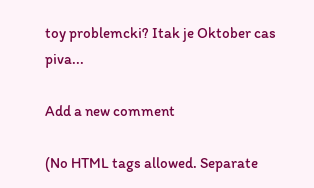toy problemcki? Itak je Oktober cas piva...

Add a new comment

(No HTML tags allowed. Separate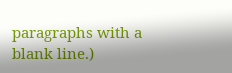paragraphs with a blank line.)